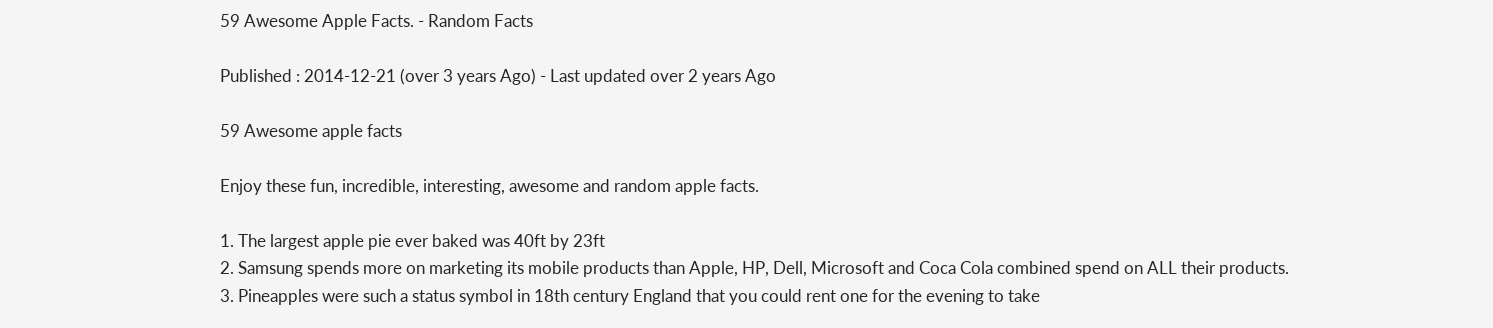59 Awesome Apple Facts. - Random Facts

Published : 2014-12-21 (over 3 years Ago) - Last updated over 2 years Ago

59 Awesome apple facts

Enjoy these fun, incredible, interesting, awesome and random apple facts.

1. The largest apple pie ever baked was 40ft by 23ft
2. Samsung spends more on marketing its mobile products than Apple, HP, Dell, Microsoft and Coca Cola combined spend on ALL their products.
3. Pineapples were such a status symbol in 18th century England that you could rent one for the evening to take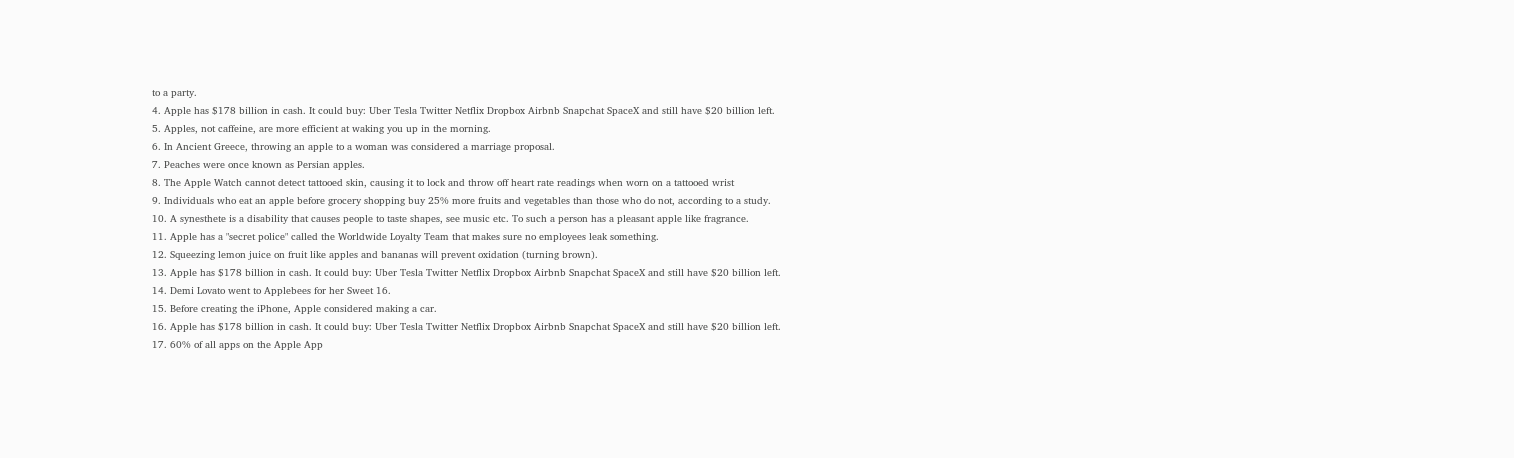to a party.
4. Apple has $178 billion in cash. It could buy: Uber Tesla Twitter Netflix Dropbox Airbnb Snapchat SpaceX and still have $20 billion left.
5. Apples, not caffeine, are more efficient at waking you up in the morning.
6. In Ancient Greece, throwing an apple to a woman was considered a marriage proposal.
7. Peaches were once known as Persian apples.
8. The Apple Watch cannot detect tattooed skin, causing it to lock and throw off heart rate readings when worn on a tattooed wrist
9. Individuals who eat an apple before grocery shopping buy 25% more fruits and vegetables than those who do not, according to a study.
10. A synesthete is a disability that causes people to taste shapes, see music etc. To such a person has a pleasant apple like fragrance.
11. Apple has a "secret police" called the Worldwide Loyalty Team that makes sure no employees leak something.
12. Squeezing lemon juice on fruit like apples and bananas will prevent oxidation (turning brown).
13. Apple has $178 billion in cash. It could buy: Uber Tesla Twitter Netflix Dropbox Airbnb Snapchat SpaceX and still have $20 billion left.
14. Demi Lovato went to Applebees for her Sweet 16.
15. Before creating the iPhone, Apple considered making a car.
16. Apple has $178 billion in cash. It could buy: Uber Tesla Twitter Netflix Dropbox Airbnb Snapchat SpaceX and still have $20 billion left.
17. 60% of all apps on the Apple App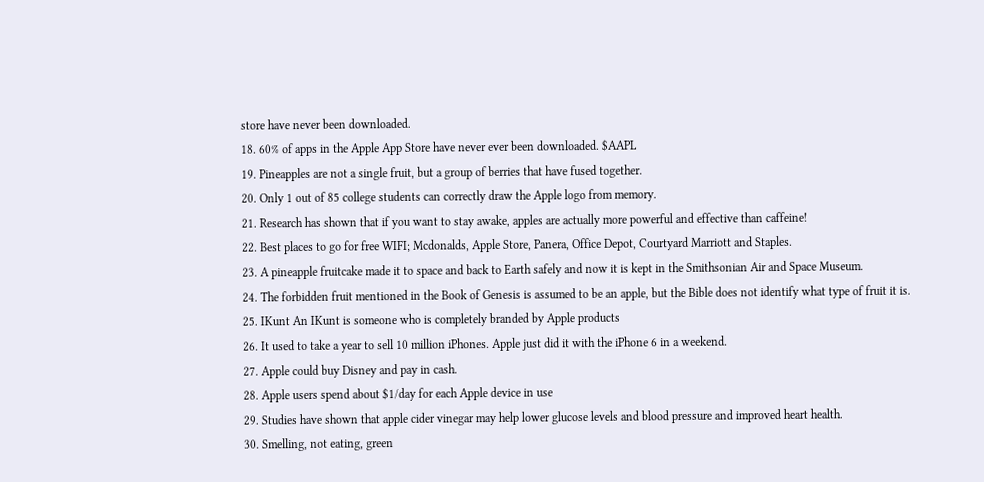store have never been downloaded.
18. 60% of apps in the Apple App Store have never ever been downloaded. $AAPL
19. Pineapples are not a single fruit, but a group of berries that have fused together.
20. Only 1 out of 85 college students can correctly draw the Apple logo from memory.
21. Research has shown that if you want to stay awake, apples are actually more powerful and effective than caffeine!
22. Best places to go for free WIFI; Mcdonalds, Apple Store, Panera, Office Depot, Courtyard Marriott and Staples.
23. A pineapple fruitcake made it to space and back to Earth safely and now it is kept in the Smithsonian Air and Space Museum.
24. The forbidden fruit mentioned in the Book of Genesis is assumed to be an apple, but the Bible does not identify what type of fruit it is.
25. IKunt An IKunt is someone who is completely branded by Apple products
26. It used to take a year to sell 10 million iPhones. Apple just did it with the iPhone 6 in a weekend.
27. Apple could buy Disney and pay in cash.
28. Apple users spend about $1/day for each Apple device in use
29. Studies have shown that apple cider vinegar may help lower glucose levels and blood pressure and improved heart health.
30. Smelling, not eating, green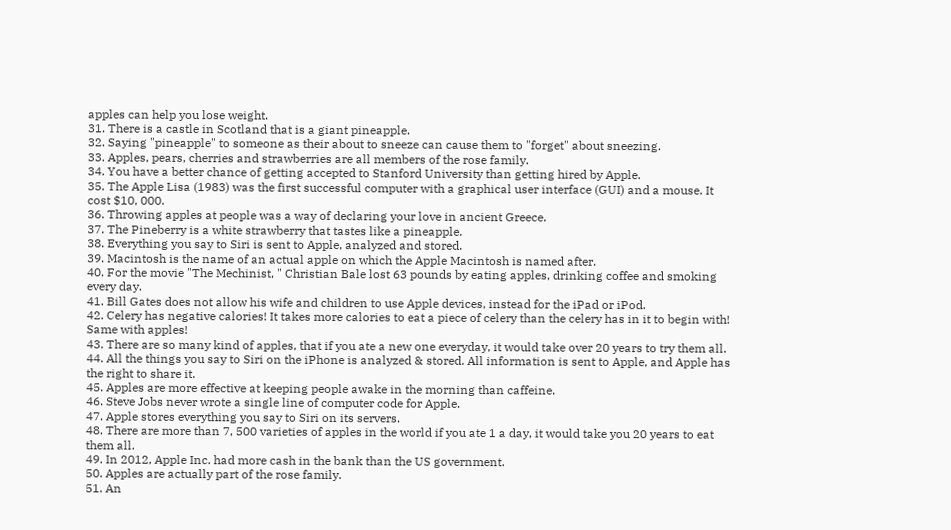apples can help you lose weight.
31. There is a castle in Scotland that is a giant pineapple.
32. Saying "pineapple" to someone as their about to sneeze can cause them to "forget" about sneezing.
33. Apples, pears, cherries and strawberries are all members of the rose family.
34. You have a better chance of getting accepted to Stanford University than getting hired by Apple.
35. The Apple Lisa (1983) was the first successful computer with a graphical user interface (GUI) and a mouse. It cost $10, 000.
36. Throwing apples at people was a way of declaring your love in ancient Greece.
37. The Pineberry is a white strawberry that tastes like a pineapple.
38. Everything you say to Siri is sent to Apple, analyzed and stored.
39. Macintosh is the name of an actual apple on which the Apple Macintosh is named after.
40. For the movie "The Mechinist, " Christian Bale lost 63 pounds by eating apples, drinking coffee and smoking every day.
41. Bill Gates does not allow his wife and children to use Apple devices, instead for the iPad or iPod.
42. Celery has negative calories! It takes more calories to eat a piece of celery than the celery has in it to begin with! Same with apples!
43. There are so many kind of apples, that if you ate a new one everyday, it would take over 20 years to try them all.
44. All the things you say to Siri on the iPhone is analyzed & stored. All information is sent to Apple, and Apple has the right to share it.
45. Apples are more effective at keeping people awake in the morning than caffeine.
46. Steve Jobs never wrote a single line of computer code for Apple.
47. Apple stores everything you say to Siri on its servers.
48. There are more than 7, 500 varieties of apples in the world if you ate 1 a day, it would take you 20 years to eat them all.
49. In 2012, Apple Inc. had more cash in the bank than the US government.
50. Apples are actually part of the rose family.
51. An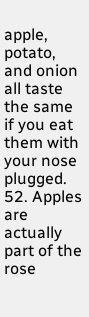apple, potato, and onion all taste the same if you eat them with your nose plugged.
52. Apples are actually part of the rose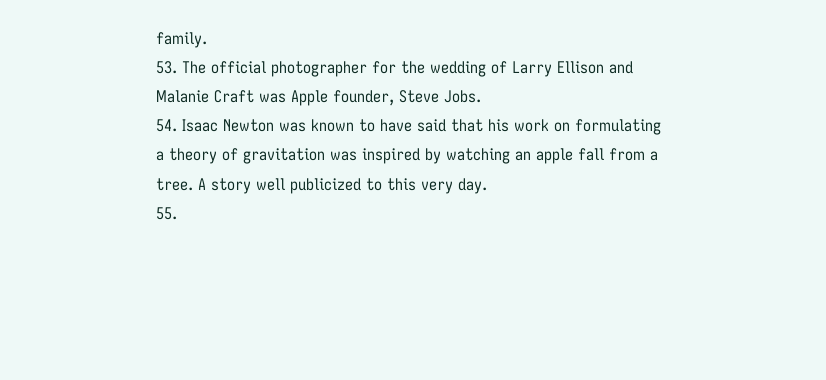family.
53. The official photographer for the wedding of Larry Ellison and Malanie Craft was Apple founder, Steve Jobs.
54. Isaac Newton was known to have said that his work on formulating a theory of gravitation was inspired by watching an apple fall from a tree. A story well publicized to this very day.
55.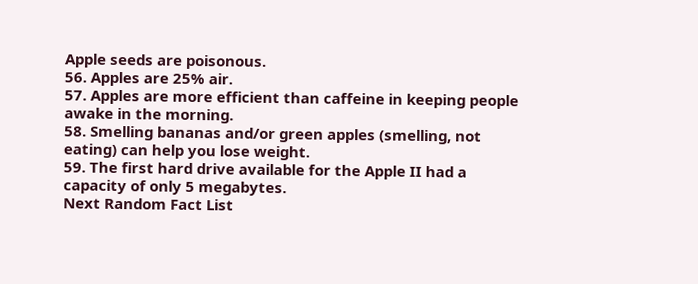Apple seeds are poisonous.
56. Apples are 25% air.
57. Apples are more efficient than caffeine in keeping people awake in the morning.
58. Smelling bananas and/or green apples (smelling, not eating) can help you lose weight.
59. The first hard drive available for the Apple II had a capacity of only 5 megabytes.
Next Random Fact List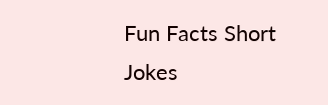Fun Facts Short Jokes